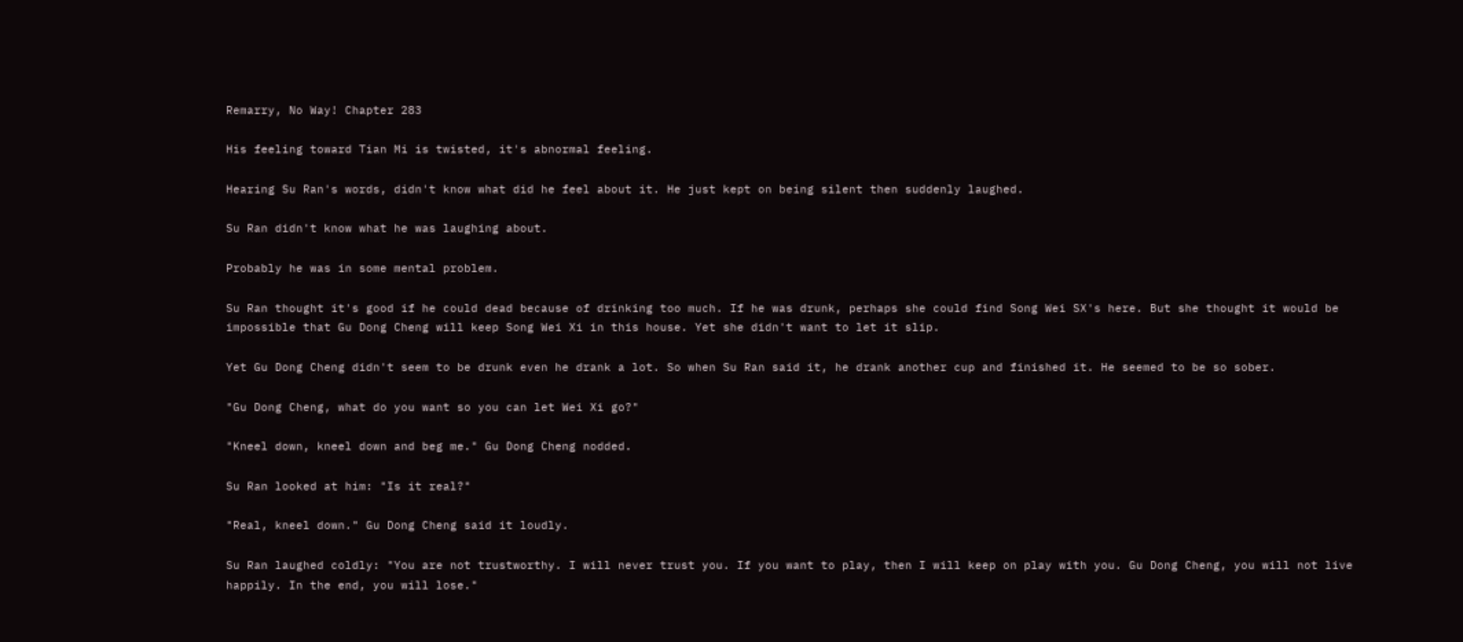Remarry, No Way! Chapter 283

His feeling toward Tian Mi is twisted, it's abnormal feeling.

Hearing Su Ran's words, didn't know what did he feel about it. He just kept on being silent then suddenly laughed.

Su Ran didn't know what he was laughing about.

Probably he was in some mental problem.

Su Ran thought it's good if he could dead because of drinking too much. If he was drunk, perhaps she could find Song Wei SX's here. But she thought it would be impossible that Gu Dong Cheng will keep Song Wei Xi in this house. Yet she didn't want to let it slip.

Yet Gu Dong Cheng didn't seem to be drunk even he drank a lot. So when Su Ran said it, he drank another cup and finished it. He seemed to be so sober.

"Gu Dong Cheng, what do you want so you can let Wei Xi go?"

"Kneel down, kneel down and beg me." Gu Dong Cheng nodded.

Su Ran looked at him: "Is it real?"

"Real, kneel down." Gu Dong Cheng said it loudly.

Su Ran laughed coldly: "You are not trustworthy. I will never trust you. If you want to play, then I will keep on play with you. Gu Dong Cheng, you will not live happily. In the end, you will lose."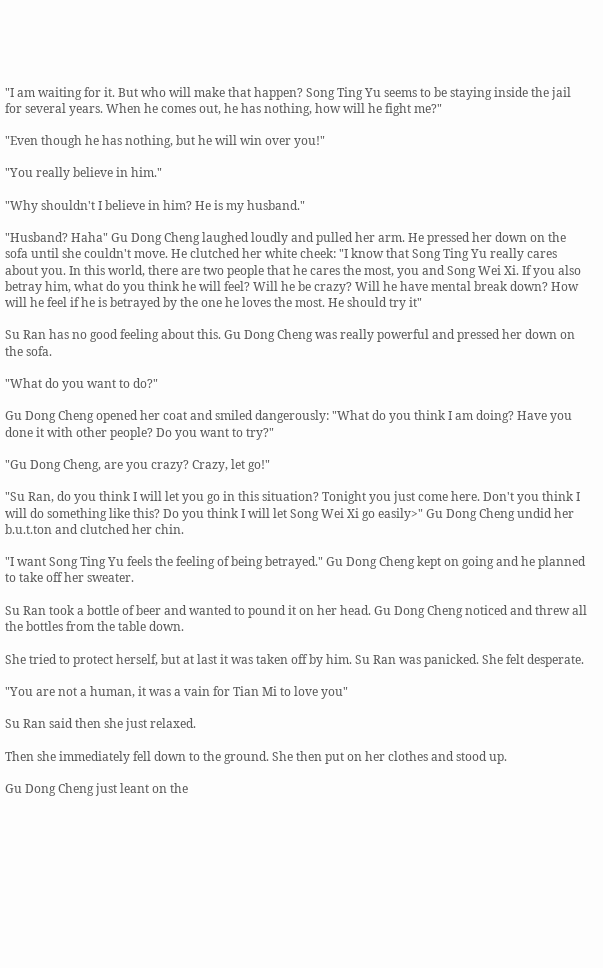"I am waiting for it. But who will make that happen? Song Ting Yu seems to be staying inside the jail for several years. When he comes out, he has nothing, how will he fight me?"

"Even though he has nothing, but he will win over you!"

"You really believe in him."

"Why shouldn't I believe in him? He is my husband."

"Husband? Haha" Gu Dong Cheng laughed loudly and pulled her arm. He pressed her down on the sofa until she couldn't move. He clutched her white cheek: "I know that Song Ting Yu really cares about you. In this world, there are two people that he cares the most, you and Song Wei Xi. If you also betray him, what do you think he will feel? Will he be crazy? Will he have mental break down? How will he feel if he is betrayed by the one he loves the most. He should try it"

Su Ran has no good feeling about this. Gu Dong Cheng was really powerful and pressed her down on the sofa.

"What do you want to do?"

Gu Dong Cheng opened her coat and smiled dangerously: "What do you think I am doing? Have you done it with other people? Do you want to try?"

"Gu Dong Cheng, are you crazy? Crazy, let go!"

"Su Ran, do you think I will let you go in this situation? Tonight you just come here. Don't you think I will do something like this? Do you think I will let Song Wei Xi go easily>" Gu Dong Cheng undid her b.u.t.ton and clutched her chin.

"I want Song Ting Yu feels the feeling of being betrayed." Gu Dong Cheng kept on going and he planned to take off her sweater.

Su Ran took a bottle of beer and wanted to pound it on her head. Gu Dong Cheng noticed and threw all the bottles from the table down.

She tried to protect herself, but at last it was taken off by him. Su Ran was panicked. She felt desperate.

"You are not a human, it was a vain for Tian Mi to love you"

Su Ran said then she just relaxed.

Then she immediately fell down to the ground. She then put on her clothes and stood up.

Gu Dong Cheng just leant on the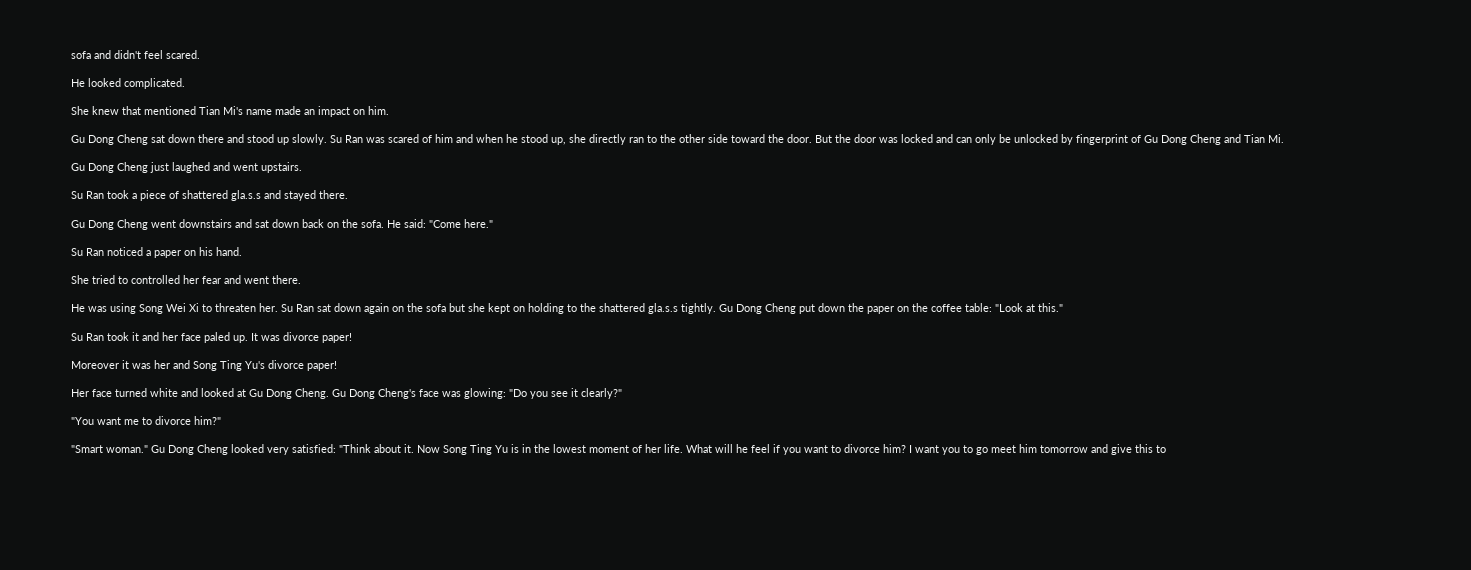sofa and didn't feel scared.

He looked complicated.

She knew that mentioned Tian Mi's name made an impact on him.

Gu Dong Cheng sat down there and stood up slowly. Su Ran was scared of him and when he stood up, she directly ran to the other side toward the door. But the door was locked and can only be unlocked by fingerprint of Gu Dong Cheng and Tian Mi.

Gu Dong Cheng just laughed and went upstairs.

Su Ran took a piece of shattered gla.s.s and stayed there.

Gu Dong Cheng went downstairs and sat down back on the sofa. He said: "Come here."

Su Ran noticed a paper on his hand.

She tried to controlled her fear and went there.

He was using Song Wei Xi to threaten her. Su Ran sat down again on the sofa but she kept on holding to the shattered gla.s.s tightly. Gu Dong Cheng put down the paper on the coffee table: "Look at this."

Su Ran took it and her face paled up. It was divorce paper!

Moreover it was her and Song Ting Yu's divorce paper!

Her face turned white and looked at Gu Dong Cheng. Gu Dong Cheng's face was glowing: "Do you see it clearly?"

"You want me to divorce him?"

"Smart woman." Gu Dong Cheng looked very satisfied: "Think about it. Now Song Ting Yu is in the lowest moment of her life. What will he feel if you want to divorce him? I want you to go meet him tomorrow and give this to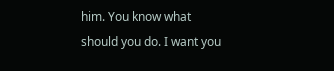him. You know what should you do. I want you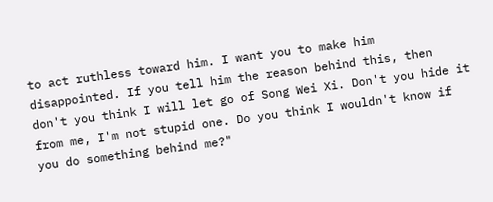to act ruthless toward him. I want you to make him disappointed. If you tell him the reason behind this, then don't you think I will let go of Song Wei Xi. Don't you hide it from me, I'm not stupid one. Do you think I wouldn't know if you do something behind me?"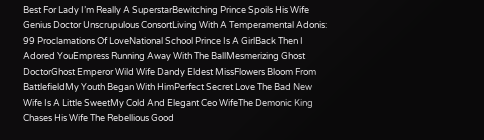Best For Lady I’m Really A SuperstarBewitching Prince Spoils His Wife Genius Doctor Unscrupulous ConsortLiving With A Temperamental Adonis: 99 Proclamations Of LoveNational School Prince Is A GirlBack Then I Adored YouEmpress Running Away With The BallMesmerizing Ghost DoctorGhost Emperor Wild Wife Dandy Eldest MissFlowers Bloom From BattlefieldMy Youth Began With HimPerfect Secret Love The Bad New Wife Is A Little SweetMy Cold And Elegant Ceo WifeThe Demonic King Chases His Wife The Rebellious Good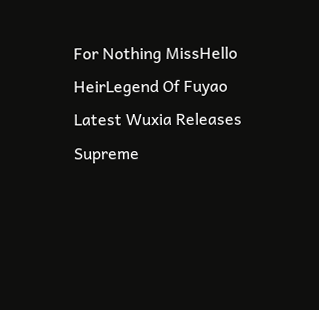For Nothing MissHello HeirLegend Of Fuyao
Latest Wuxia Releases Supreme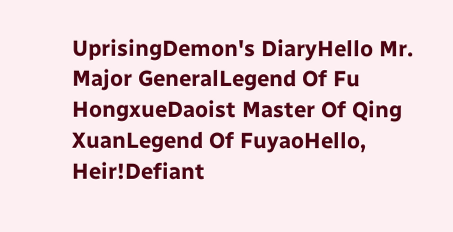UprisingDemon's DiaryHello Mr. Major GeneralLegend Of Fu HongxueDaoist Master Of Qing XuanLegend Of FuyaoHello, Heir!Defiant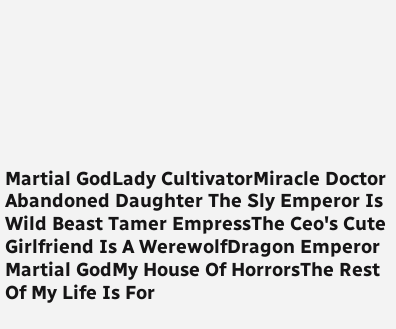Martial GodLady CultivatorMiracle Doctor Abandoned Daughter The Sly Emperor Is Wild Beast Tamer EmpressThe Ceo's Cute Girlfriend Is A WerewolfDragon Emperor Martial GodMy House Of HorrorsThe Rest Of My Life Is For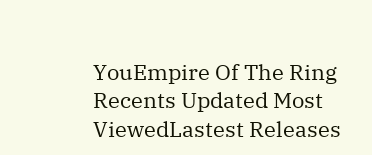YouEmpire Of The Ring
Recents Updated Most ViewedLastest Releases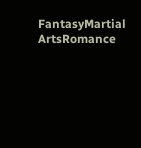FantasyMartial ArtsRomance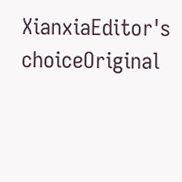XianxiaEditor's choiceOriginal